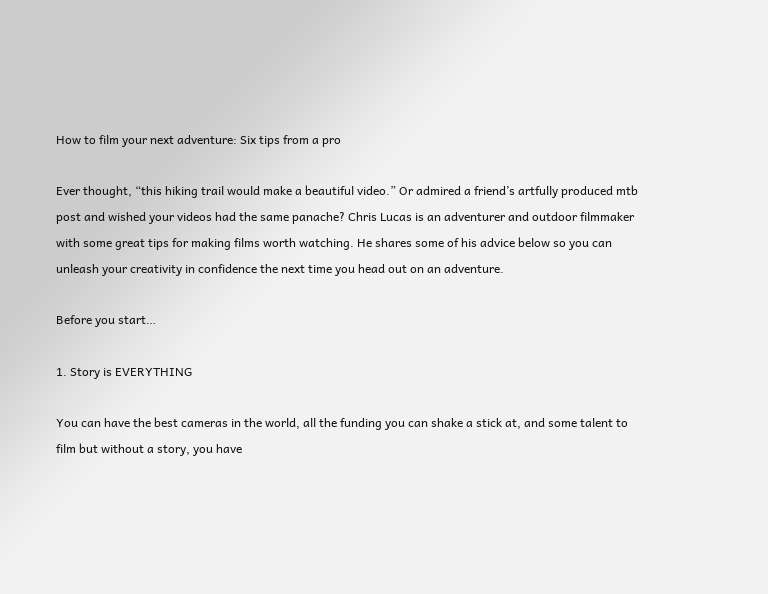How to film your next adventure: Six tips from a pro

Ever thought, “this hiking trail would make a beautiful video.” Or admired a friend’s artfully produced mtb post and wished your videos had the same panache? Chris Lucas is an adventurer and outdoor filmmaker with some great tips for making films worth watching. He shares some of his advice below so you can unleash your creativity in confidence the next time you head out on an adventure.

Before you start…

1. Story is EVERYTHING

You can have the best cameras in the world, all the funding you can shake a stick at, and some talent to film but without a story, you have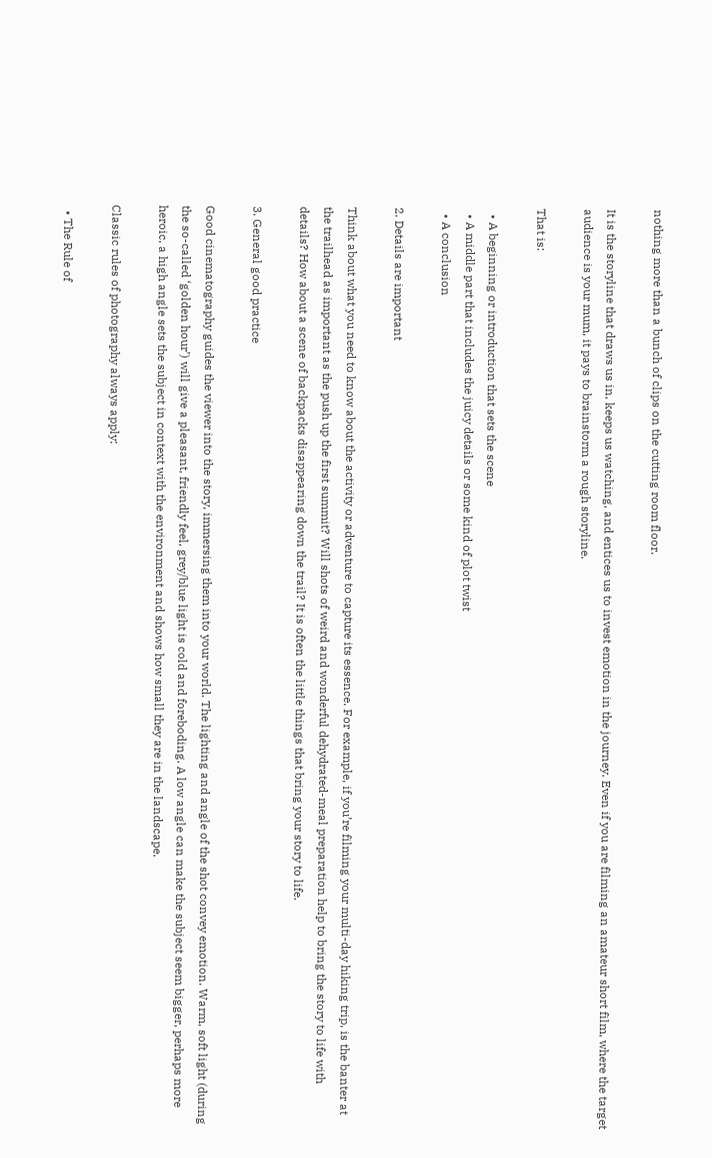nothing more than a bunch of clips on the cutting room floor.

It is the storyline that draws us in, keeps us watching, and entices us to invest emotion in the journey. Even if you are filming an amateur short film, where the target audience is your mum, it pays to brainstorm a rough storyline.

That is:

  • A beginning or introduction that sets the scene
  • A middle part that includes the juicy details or some kind of plot twist
  • A conclusion

2. Details are important

Think about what you need to know about the activity or adventure to capture its essence. For example, if you’re filming your multi-day hiking trip, is the banter at the trailhead as important as the push up the first summit? Will shots of weird and wonderful dehydrated-meal preparation help to bring the story to life with details? How about a scene of backpacks disappearing down the trail? It is often the little things that bring your story to life.

3. General good practice

Good cinematography guides the viewer into the story, immersing them into your world. The lighting and angle of the shot convey emotion. Warm, soft light (during the so-called ‘golden hour’) will give a pleasant, friendly feel, grey/blue light is cold and foreboding. A low angle can make the subject seem bigger, perhaps more heroic, a high angle sets the subject in context with the environment and shows how small they are in the landscape.

Classic rules of photography always apply:

  • The Rule of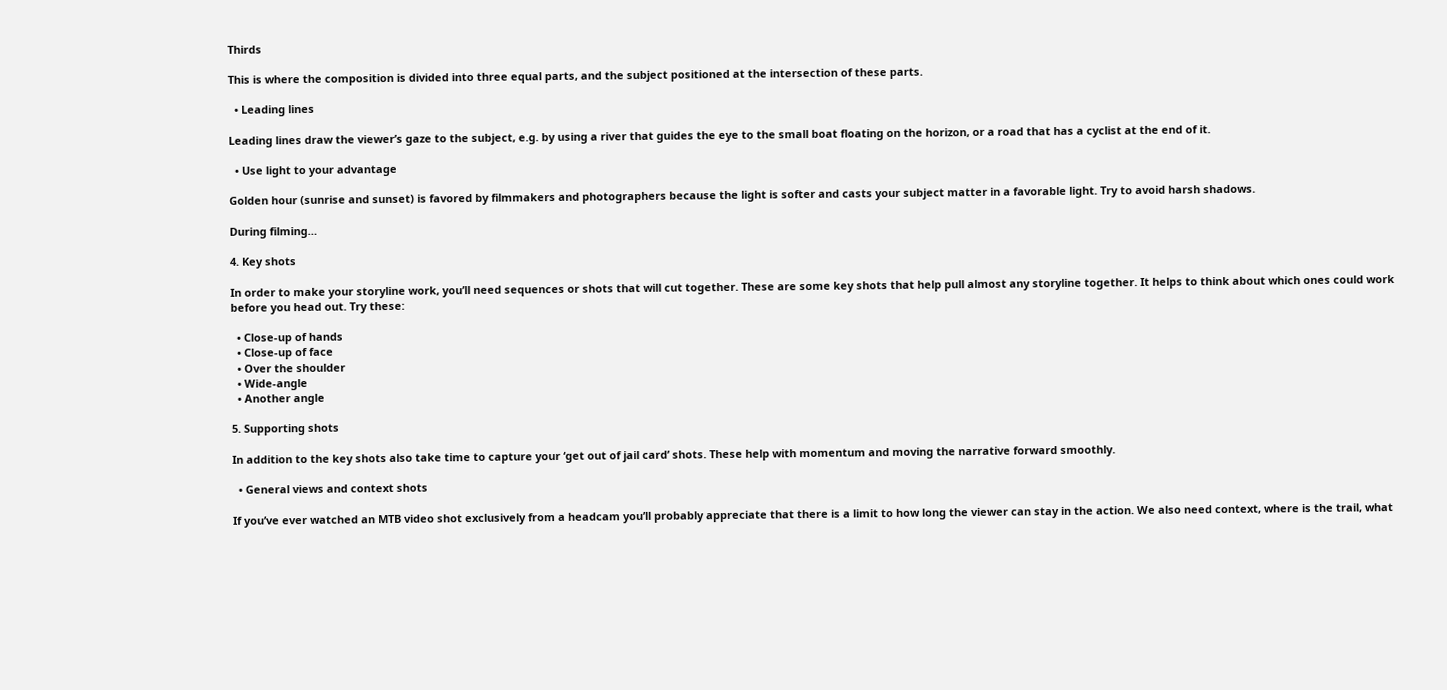Thirds

This is where the composition is divided into three equal parts, and the subject positioned at the intersection of these parts.

  • Leading lines

Leading lines draw the viewer’s gaze to the subject, e.g. by using a river that guides the eye to the small boat floating on the horizon, or a road that has a cyclist at the end of it.

  • Use light to your advantage

Golden hour (sunrise and sunset) is favored by filmmakers and photographers because the light is softer and casts your subject matter in a favorable light. Try to avoid harsh shadows.

During filming…

4. Key shots

In order to make your storyline work, you’ll need sequences or shots that will cut together. These are some key shots that help pull almost any storyline together. It helps to think about which ones could work before you head out. Try these:

  • Close-up of hands
  • Close-up of face
  • Over the shoulder
  • Wide-angle
  • Another angle

5. Supporting shots

In addition to the key shots also take time to capture your ‘get out of jail card’ shots. These help with momentum and moving the narrative forward smoothly.

  • General views and context shots

If you’ve ever watched an MTB video shot exclusively from a headcam you’ll probably appreciate that there is a limit to how long the viewer can stay in the action. We also need context, where is the trail, what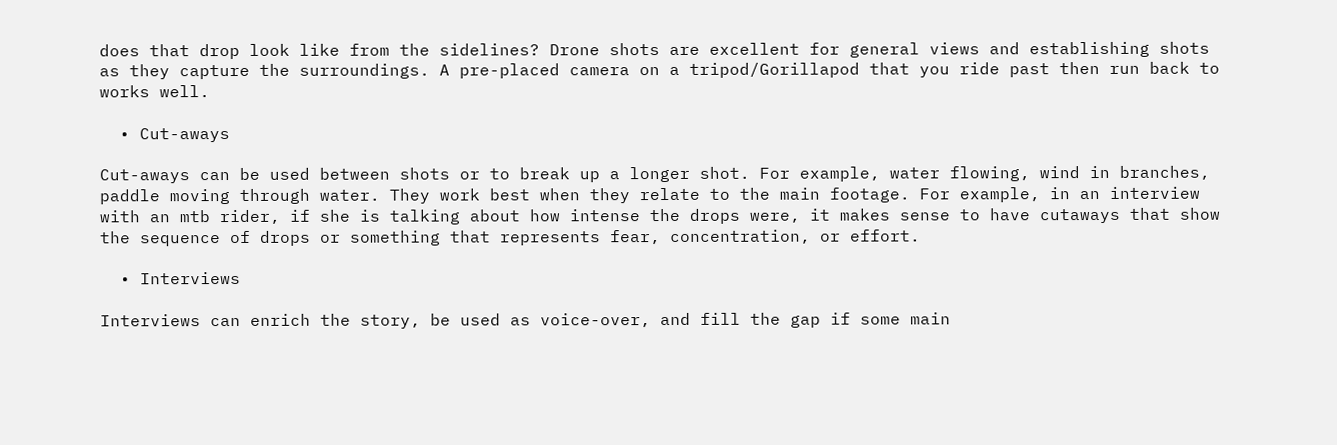does that drop look like from the sidelines? Drone shots are excellent for general views and establishing shots as they capture the surroundings. A pre-placed camera on a tripod/Gorillapod that you ride past then run back to works well.

  • Cut-aways

Cut-aways can be used between shots or to break up a longer shot. For example, water flowing, wind in branches, paddle moving through water. They work best when they relate to the main footage. For example, in an interview with an mtb rider, if she is talking about how intense the drops were, it makes sense to have cutaways that show the sequence of drops or something that represents fear, concentration, or effort.

  • Interviews

Interviews can enrich the story, be used as voice-over, and fill the gap if some main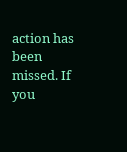action has been missed. If you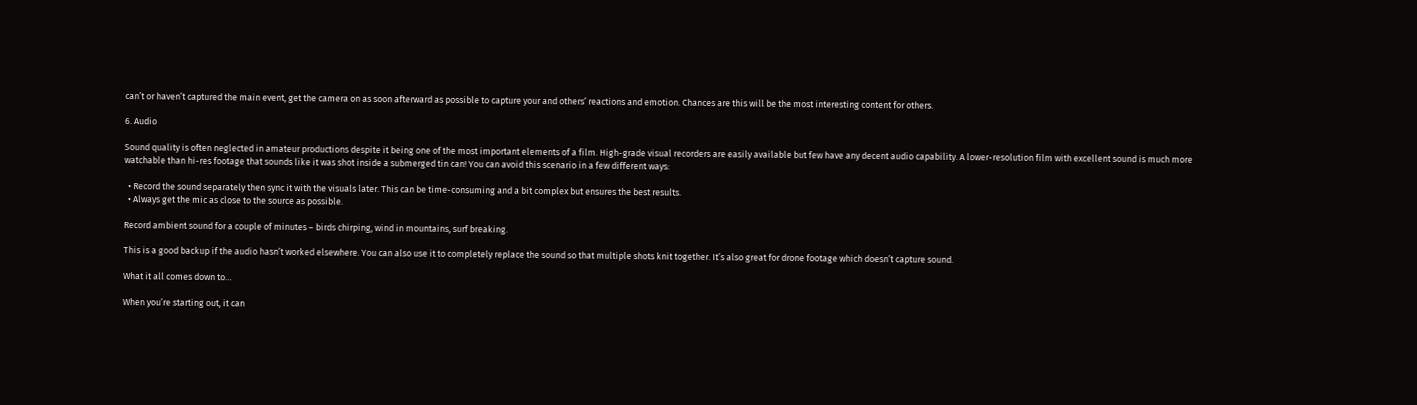can’t or haven’t captured the main event, get the camera on as soon afterward as possible to capture your and others’ reactions and emotion. Chances are this will be the most interesting content for others.

6. Audio

Sound quality is often neglected in amateur productions despite it being one of the most important elements of a film. High-grade visual recorders are easily available but few have any decent audio capability. A lower-resolution film with excellent sound is much more watchable than hi-res footage that sounds like it was shot inside a submerged tin can! You can avoid this scenario in a few different ways:

  • Record the sound separately then sync it with the visuals later. This can be time-consuming and a bit complex but ensures the best results.
  • Always get the mic as close to the source as possible.

Record ambient sound for a couple of minutes – birds chirping, wind in mountains, surf breaking.

This is a good backup if the audio hasn’t worked elsewhere. You can also use it to completely replace the sound so that multiple shots knit together. It’s also great for drone footage which doesn’t capture sound.

What it all comes down to…

When you’re starting out, it can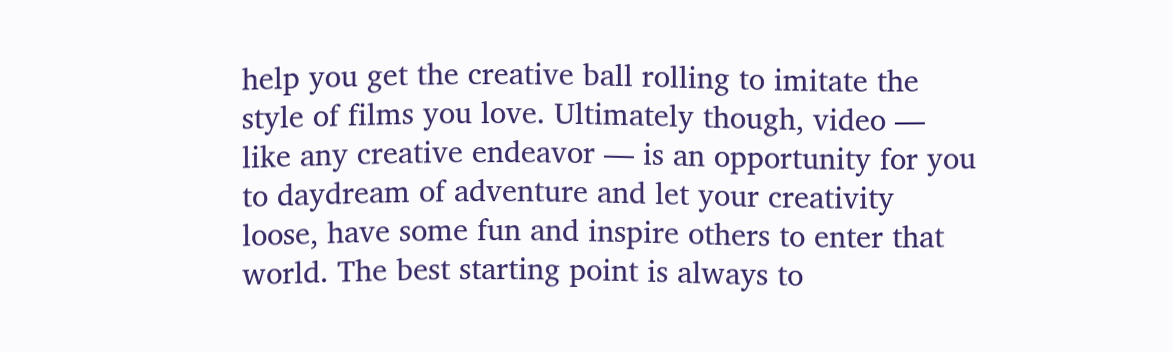help you get the creative ball rolling to imitate the style of films you love. Ultimately though, video — like any creative endeavor — is an opportunity for you to daydream of adventure and let your creativity loose, have some fun and inspire others to enter that world. The best starting point is always to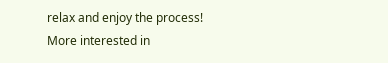relax and enjoy the process!
More interested in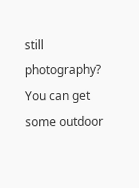still photography? You can get some outdoor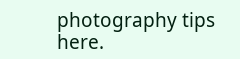photography tips here.